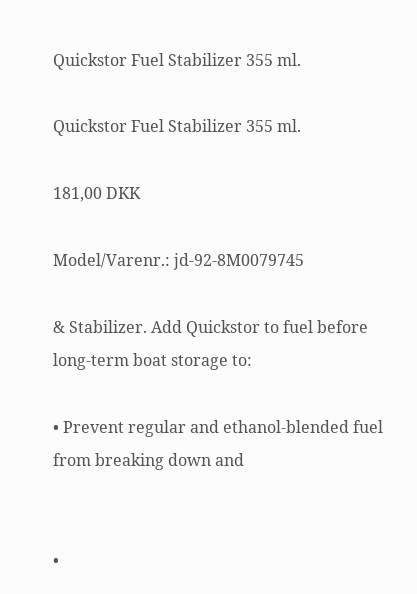Quickstor Fuel Stabilizer 355 ml.

Quickstor Fuel Stabilizer 355 ml.

181,00 DKK

Model/Varenr.: jd-92-8M0079745

& Stabilizer. Add Quickstor to fuel before long‑term boat storage to:

• Prevent regular and ethanol‑blended fuel from breaking down and


•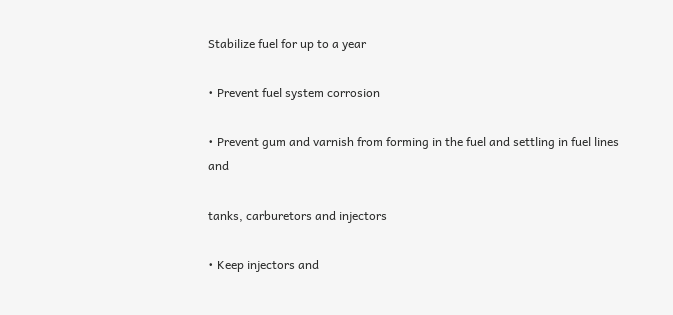Stabilize fuel for up to a year

• Prevent fuel system corrosion

• Prevent gum and varnish from forming in the fuel and settling in fuel lines and

tanks, carburetors and injectors

• Keep injectors and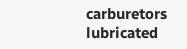carburetors lubricated